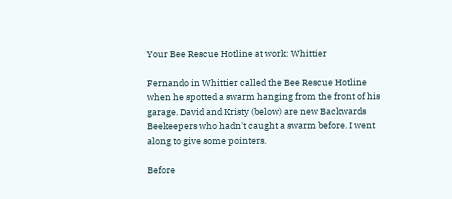Your Bee Rescue Hotline at work: Whittier

Fernando in Whittier called the Bee Rescue Hotline when he spotted a swarm hanging from the front of his garage. David and Kristy (below) are new Backwards Beekeepers who hadn't caught a swarm before. I went along to give some pointers.

Before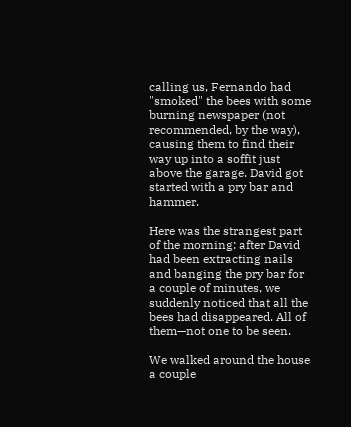calling us, Fernando had "smoked" the bees with some burning newspaper (not recommended, by the way), causing them to find their way up into a soffit just above the garage. David got started with a pry bar and hammer.

Here was the strangest part of the morning: after David had been extracting nails and banging the pry bar for a couple of minutes, we suddenly noticed that all the bees had disappeared. All of them—not one to be seen.

We walked around the house a couple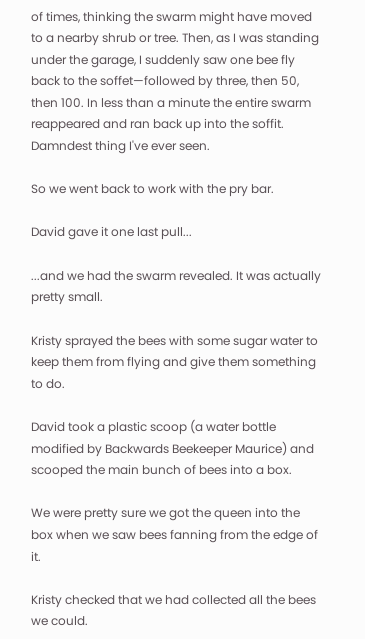of times, thinking the swarm might have moved to a nearby shrub or tree. Then, as I was standing under the garage, I suddenly saw one bee fly back to the soffet—followed by three, then 50, then 100. In less than a minute the entire swarm reappeared and ran back up into the soffit. Damndest thing I've ever seen.

So we went back to work with the pry bar.

David gave it one last pull...

...and we had the swarm revealed. It was actually pretty small.

Kristy sprayed the bees with some sugar water to keep them from flying and give them something to do.

David took a plastic scoop (a water bottle modified by Backwards Beekeeper Maurice) and scooped the main bunch of bees into a box.

We were pretty sure we got the queen into the box when we saw bees fanning from the edge of it.

Kristy checked that we had collected all the bees we could.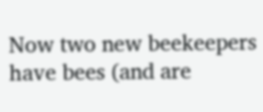Now two new beekeepers have bees (and are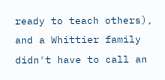ready to teach others), and a Whittier family didn't have to call an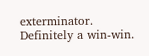exterminator. Definitely a win-win.